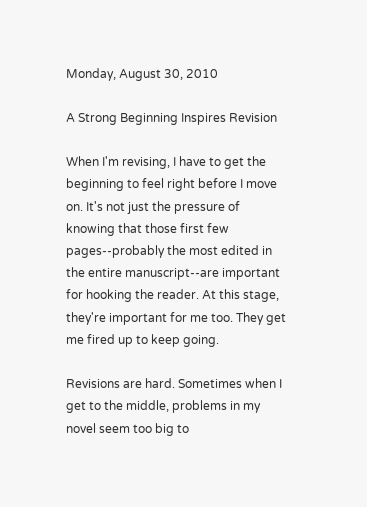Monday, August 30, 2010

A Strong Beginning Inspires Revision

When I'm revising, I have to get the beginning to feel right before I move on. It's not just the pressure of knowing that those first few pages--probably the most edited in the entire manuscript--are important for hooking the reader. At this stage, they're important for me too. They get me fired up to keep going.

Revisions are hard. Sometimes when I get to the middle, problems in my novel seem too big to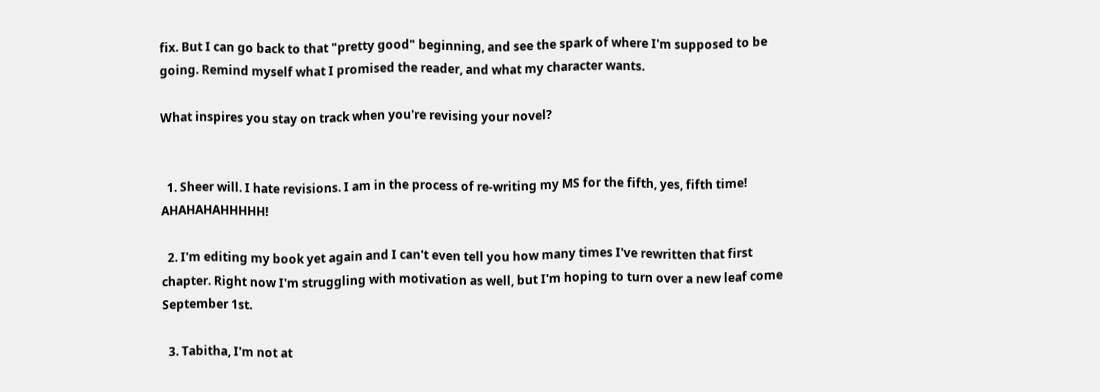fix. But I can go back to that "pretty good" beginning, and see the spark of where I'm supposed to be going. Remind myself what I promised the reader, and what my character wants.

What inspires you stay on track when you're revising your novel?


  1. Sheer will. I hate revisions. I am in the process of re-writing my MS for the fifth, yes, fifth time! AHAHAHAHHHHH!

  2. I'm editing my book yet again and I can't even tell you how many times I've rewritten that first chapter. Right now I'm struggling with motivation as well, but I'm hoping to turn over a new leaf come September 1st.

  3. Tabitha, I'm not at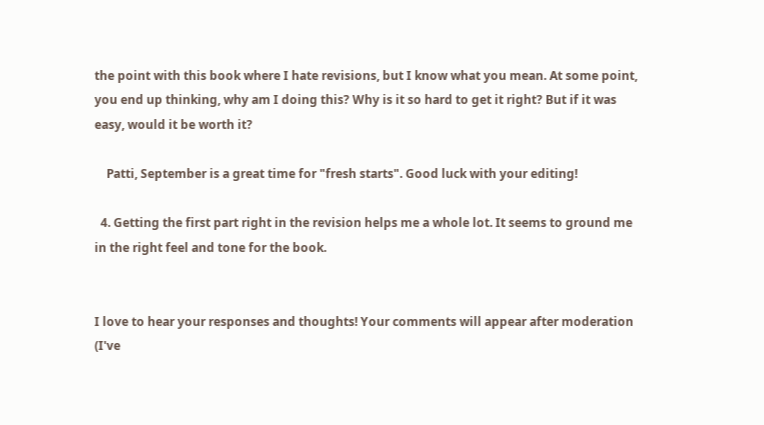the point with this book where I hate revisions, but I know what you mean. At some point, you end up thinking, why am I doing this? Why is it so hard to get it right? But if it was easy, would it be worth it?

    Patti, September is a great time for "fresh starts". Good luck with your editing!

  4. Getting the first part right in the revision helps me a whole lot. It seems to ground me in the right feel and tone for the book.


I love to hear your responses and thoughts! Your comments will appear after moderation (I've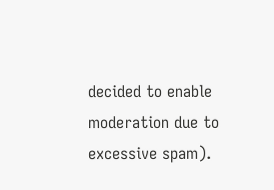decided to enable moderation due to excessive spam).